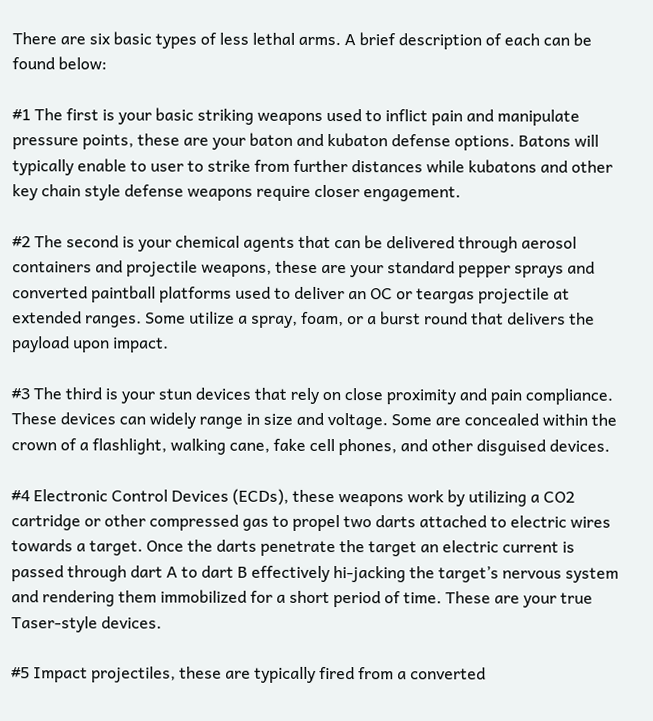There are six basic types of less lethal arms. A brief description of each can be found below:

#1 The first is your basic striking weapons used to inflict pain and manipulate pressure points, these are your baton and kubaton defense options. Batons will typically enable to user to strike from further distances while kubatons and other key chain style defense weapons require closer engagement.

#2 The second is your chemical agents that can be delivered through aerosol containers and projectile weapons, these are your standard pepper sprays and converted paintball platforms used to deliver an OC or teargas projectile at extended ranges. Some utilize a spray, foam, or a burst round that delivers the payload upon impact.

#3 The third is your stun devices that rely on close proximity and pain compliance. These devices can widely range in size and voltage. Some are concealed within the crown of a flashlight, walking cane, fake cell phones, and other disguised devices.

#4 Electronic Control Devices (ECDs), these weapons work by utilizing a CO2 cartridge or other compressed gas to propel two darts attached to electric wires towards a target. Once the darts penetrate the target an electric current is passed through dart A to dart B effectively hi-jacking the target’s nervous system and rendering them immobilized for a short period of time. These are your true Taser-style devices.

#5 Impact projectiles, these are typically fired from a converted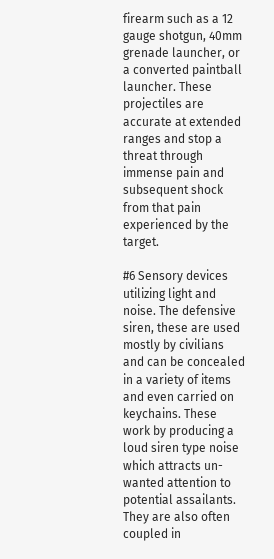firearm such as a 12 gauge shotgun, 40mm grenade launcher, or a converted paintball launcher. These projectiles are accurate at extended ranges and stop a threat through immense pain and subsequent shock from that pain experienced by the target.

#6 Sensory devices utilizing light and noise. The defensive siren, these are used mostly by civilians and can be concealed in a variety of items and even carried on keychains. These work by producing a loud siren type noise which attracts un-wanted attention to potential assailants. They are also often coupled in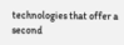technologies that offer a second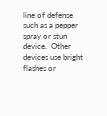line of defense such as a pepper spray or stun device.  Other devices use bright flashes or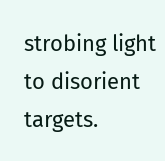strobing light to disorient targets.